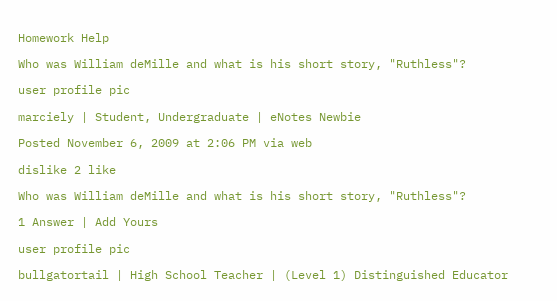Homework Help

Who was William deMille and what is his short story, "Ruthless"?

user profile pic

marciely | Student, Undergraduate | eNotes Newbie

Posted November 6, 2009 at 2:06 PM via web

dislike 2 like

Who was William deMille and what is his short story, "Ruthless"?

1 Answer | Add Yours

user profile pic

bullgatortail | High School Teacher | (Level 1) Distinguished Educator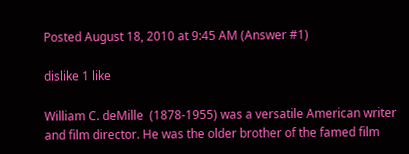Posted August 18, 2010 at 9:45 AM (Answer #1)

dislike 1 like

William C. deMille  (1878-1955) was a versatile American writer and film director. He was the older brother of the famed film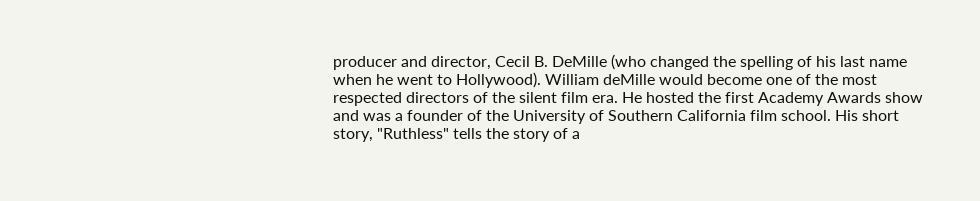producer and director, Cecil B. DeMille (who changed the spelling of his last name when he went to Hollywood). William deMille would become one of the most respected directors of the silent film era. He hosted the first Academy Awards show and was a founder of the University of Southern California film school. His short story, "Ruthless" tells the story of a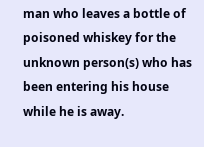man who leaves a bottle of poisoned whiskey for the unknown person(s) who has been entering his house while he is away.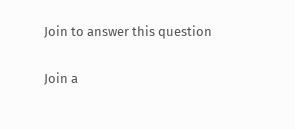Join to answer this question

Join a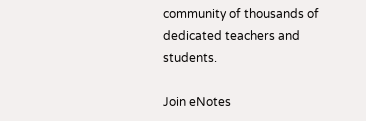community of thousands of dedicated teachers and students.

Join eNotes